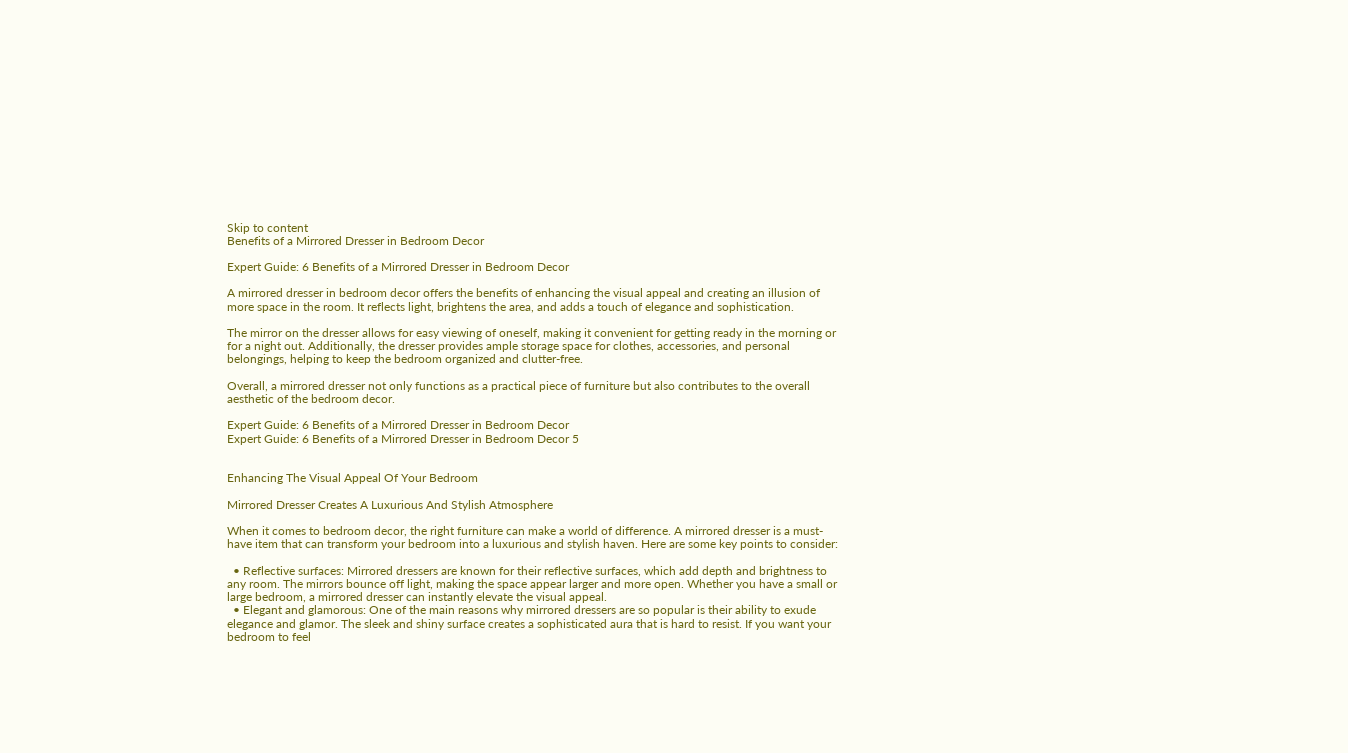Skip to content
Benefits of a Mirrored Dresser in Bedroom Decor

Expert Guide: 6 Benefits of a Mirrored Dresser in Bedroom Decor

A mirrored dresser in bedroom decor offers the benefits of enhancing the visual appeal and creating an illusion of more space in the room. It reflects light, brightens the area, and adds a touch of elegance and sophistication.

The mirror on the dresser allows for easy viewing of oneself, making it convenient for getting ready in the morning or for a night out. Additionally, the dresser provides ample storage space for clothes, accessories, and personal belongings, helping to keep the bedroom organized and clutter-free.

Overall, a mirrored dresser not only functions as a practical piece of furniture but also contributes to the overall aesthetic of the bedroom decor.

Expert Guide: 6 Benefits of a Mirrored Dresser in Bedroom Decor
Expert Guide: 6 Benefits of a Mirrored Dresser in Bedroom Decor 5


Enhancing The Visual Appeal Of Your Bedroom

Mirrored Dresser Creates A Luxurious And Stylish Atmosphere

When it comes to bedroom decor, the right furniture can make a world of difference. A mirrored dresser is a must-have item that can transform your bedroom into a luxurious and stylish haven. Here are some key points to consider:

  • Reflective surfaces: Mirrored dressers are known for their reflective surfaces, which add depth and brightness to any room. The mirrors bounce off light, making the space appear larger and more open. Whether you have a small or large bedroom, a mirrored dresser can instantly elevate the visual appeal.
  • Elegant and glamorous: One of the main reasons why mirrored dressers are so popular is their ability to exude elegance and glamor. The sleek and shiny surface creates a sophisticated aura that is hard to resist. If you want your bedroom to feel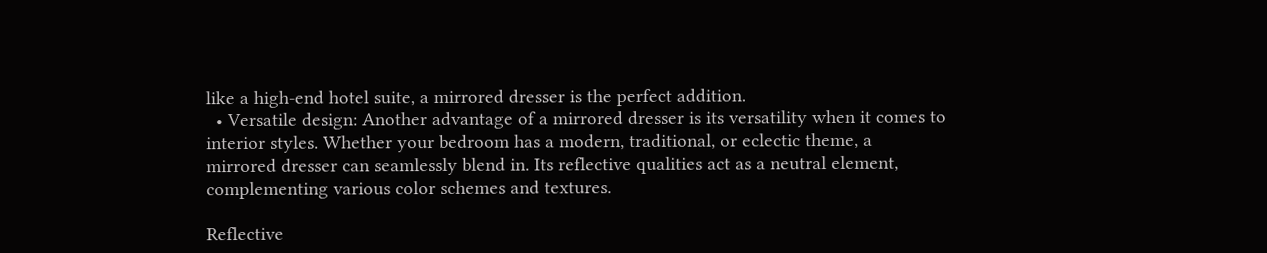like a high-end hotel suite, a mirrored dresser is the perfect addition.
  • Versatile design: Another advantage of a mirrored dresser is its versatility when it comes to interior styles. Whether your bedroom has a modern, traditional, or eclectic theme, a mirrored dresser can seamlessly blend in. Its reflective qualities act as a neutral element, complementing various color schemes and textures.

Reflective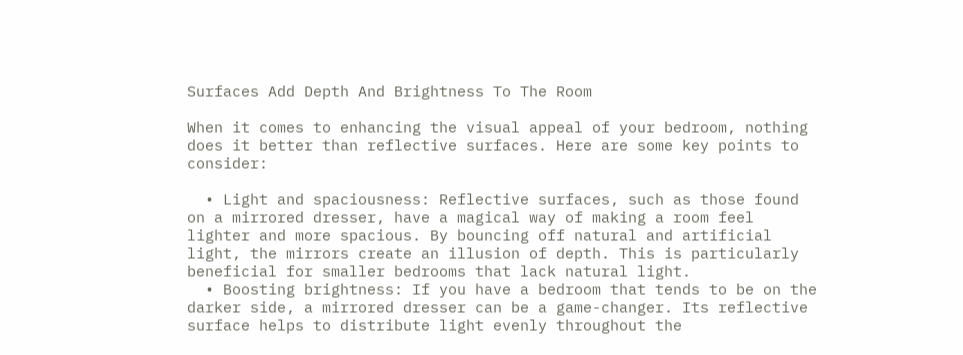Surfaces Add Depth And Brightness To The Room

When it comes to enhancing the visual appeal of your bedroom, nothing does it better than reflective surfaces. Here are some key points to consider:

  • Light and spaciousness: Reflective surfaces, such as those found on a mirrored dresser, have a magical way of making a room feel lighter and more spacious. By bouncing off natural and artificial light, the mirrors create an illusion of depth. This is particularly beneficial for smaller bedrooms that lack natural light.
  • Boosting brightness: If you have a bedroom that tends to be on the darker side, a mirrored dresser can be a game-changer. Its reflective surface helps to distribute light evenly throughout the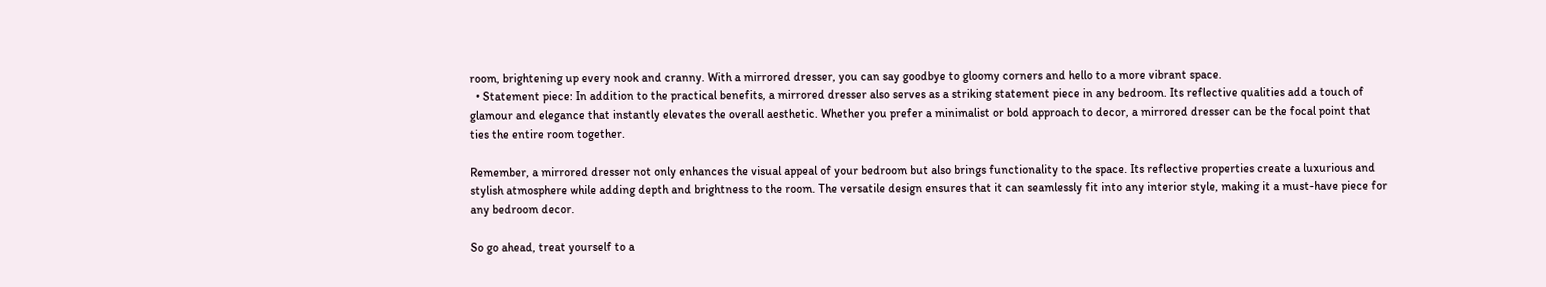room, brightening up every nook and cranny. With a mirrored dresser, you can say goodbye to gloomy corners and hello to a more vibrant space.
  • Statement piece: In addition to the practical benefits, a mirrored dresser also serves as a striking statement piece in any bedroom. Its reflective qualities add a touch of glamour and elegance that instantly elevates the overall aesthetic. Whether you prefer a minimalist or bold approach to decor, a mirrored dresser can be the focal point that ties the entire room together.

Remember, a mirrored dresser not only enhances the visual appeal of your bedroom but also brings functionality to the space. Its reflective properties create a luxurious and stylish atmosphere while adding depth and brightness to the room. The versatile design ensures that it can seamlessly fit into any interior style, making it a must-have piece for any bedroom decor.

So go ahead, treat yourself to a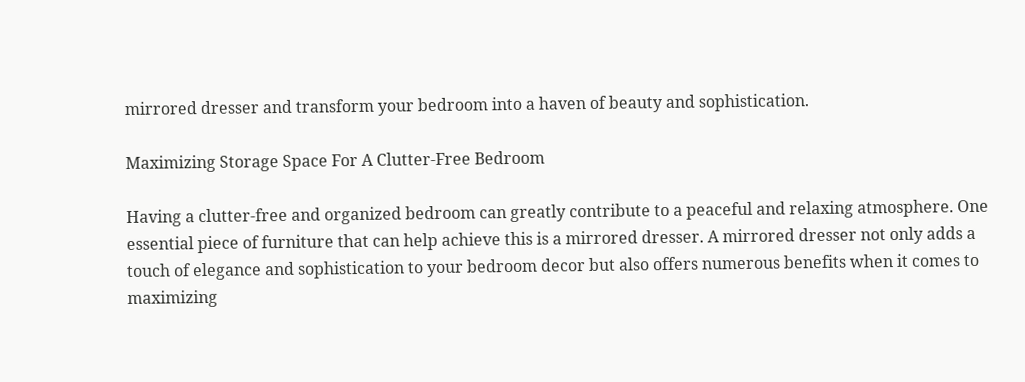mirrored dresser and transform your bedroom into a haven of beauty and sophistication.

Maximizing Storage Space For A Clutter-Free Bedroom

Having a clutter-free and organized bedroom can greatly contribute to a peaceful and relaxing atmosphere. One essential piece of furniture that can help achieve this is a mirrored dresser. A mirrored dresser not only adds a touch of elegance and sophistication to your bedroom decor but also offers numerous benefits when it comes to maximizing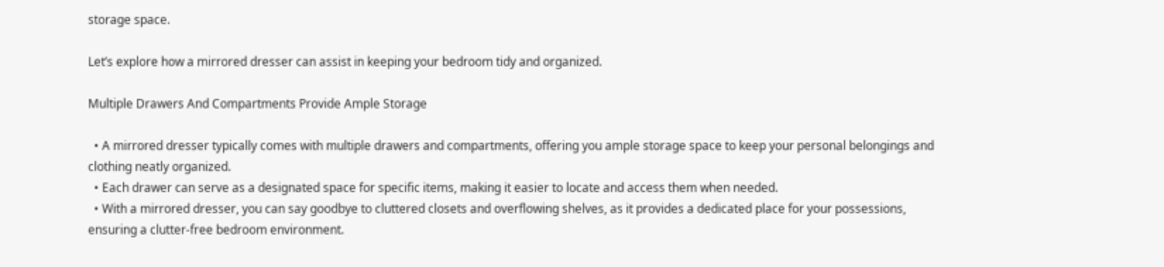storage space.

Let’s explore how a mirrored dresser can assist in keeping your bedroom tidy and organized.

Multiple Drawers And Compartments Provide Ample Storage

  • A mirrored dresser typically comes with multiple drawers and compartments, offering you ample storage space to keep your personal belongings and clothing neatly organized.
  • Each drawer can serve as a designated space for specific items, making it easier to locate and access them when needed.
  • With a mirrored dresser, you can say goodbye to cluttered closets and overflowing shelves, as it provides a dedicated place for your possessions, ensuring a clutter-free bedroom environment.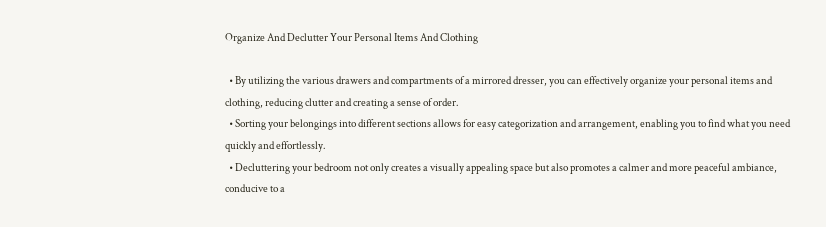Organize And Declutter Your Personal Items And Clothing

  • By utilizing the various drawers and compartments of a mirrored dresser, you can effectively organize your personal items and clothing, reducing clutter and creating a sense of order.
  • Sorting your belongings into different sections allows for easy categorization and arrangement, enabling you to find what you need quickly and effortlessly.
  • Decluttering your bedroom not only creates a visually appealing space but also promotes a calmer and more peaceful ambiance, conducive to a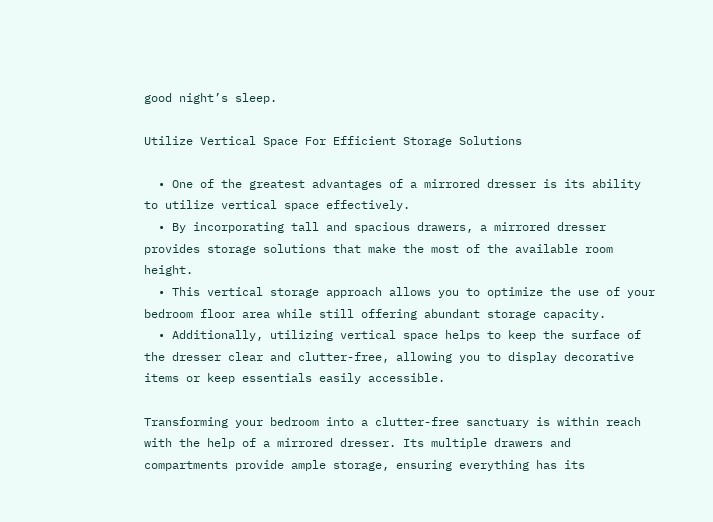good night’s sleep.

Utilize Vertical Space For Efficient Storage Solutions

  • One of the greatest advantages of a mirrored dresser is its ability to utilize vertical space effectively.
  • By incorporating tall and spacious drawers, a mirrored dresser provides storage solutions that make the most of the available room height.
  • This vertical storage approach allows you to optimize the use of your bedroom floor area while still offering abundant storage capacity.
  • Additionally, utilizing vertical space helps to keep the surface of the dresser clear and clutter-free, allowing you to display decorative items or keep essentials easily accessible.

Transforming your bedroom into a clutter-free sanctuary is within reach with the help of a mirrored dresser. Its multiple drawers and compartments provide ample storage, ensuring everything has its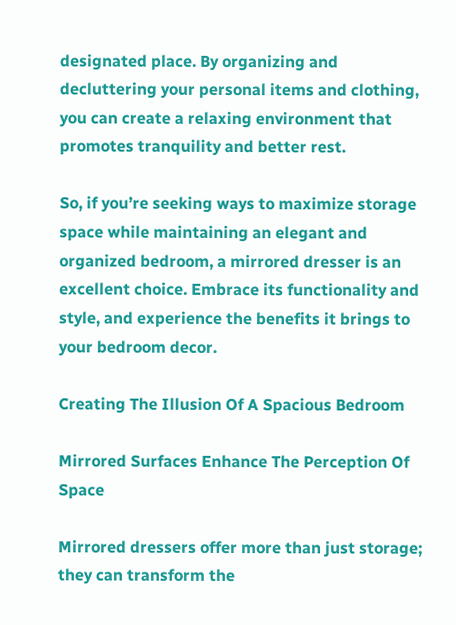designated place. By organizing and decluttering your personal items and clothing, you can create a relaxing environment that promotes tranquility and better rest.

So, if you’re seeking ways to maximize storage space while maintaining an elegant and organized bedroom, a mirrored dresser is an excellent choice. Embrace its functionality and style, and experience the benefits it brings to your bedroom decor.

Creating The Illusion Of A Spacious Bedroom

Mirrored Surfaces Enhance The Perception Of Space

Mirrored dressers offer more than just storage; they can transform the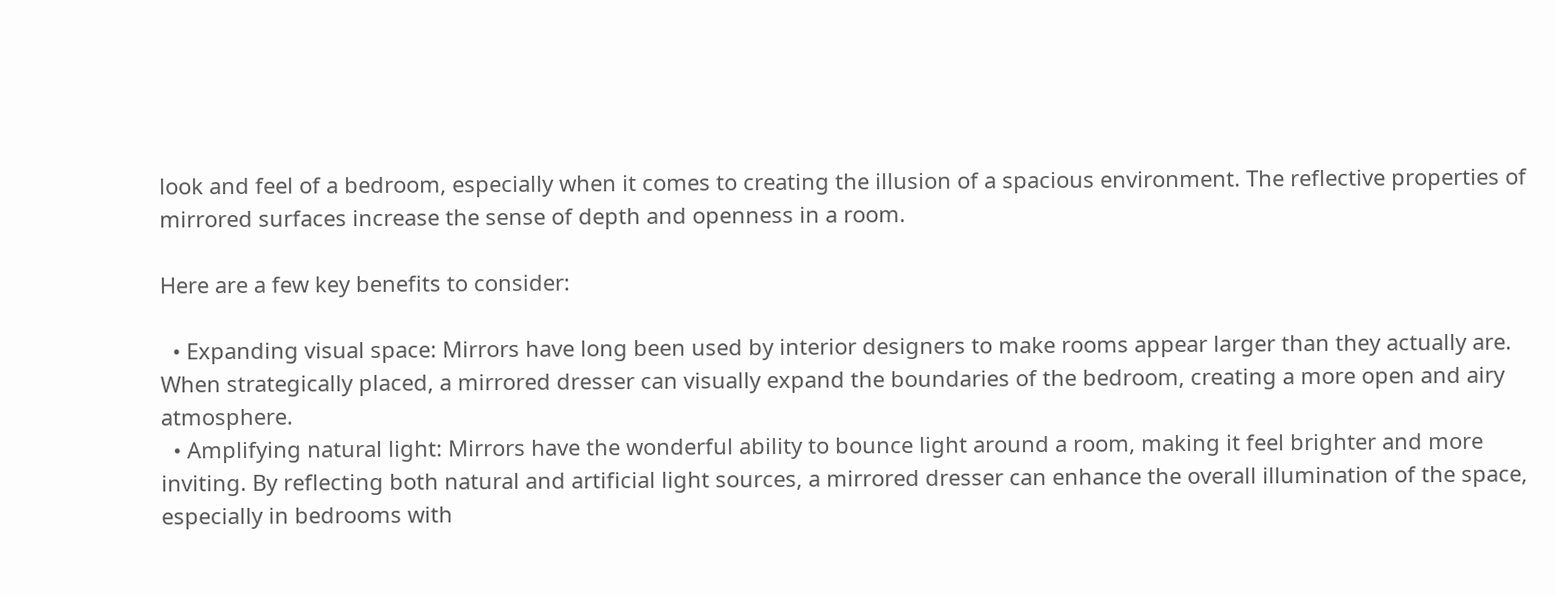look and feel of a bedroom, especially when it comes to creating the illusion of a spacious environment. The reflective properties of mirrored surfaces increase the sense of depth and openness in a room.

Here are a few key benefits to consider:

  • Expanding visual space: Mirrors have long been used by interior designers to make rooms appear larger than they actually are. When strategically placed, a mirrored dresser can visually expand the boundaries of the bedroom, creating a more open and airy atmosphere.
  • Amplifying natural light: Mirrors have the wonderful ability to bounce light around a room, making it feel brighter and more inviting. By reflecting both natural and artificial light sources, a mirrored dresser can enhance the overall illumination of the space, especially in bedrooms with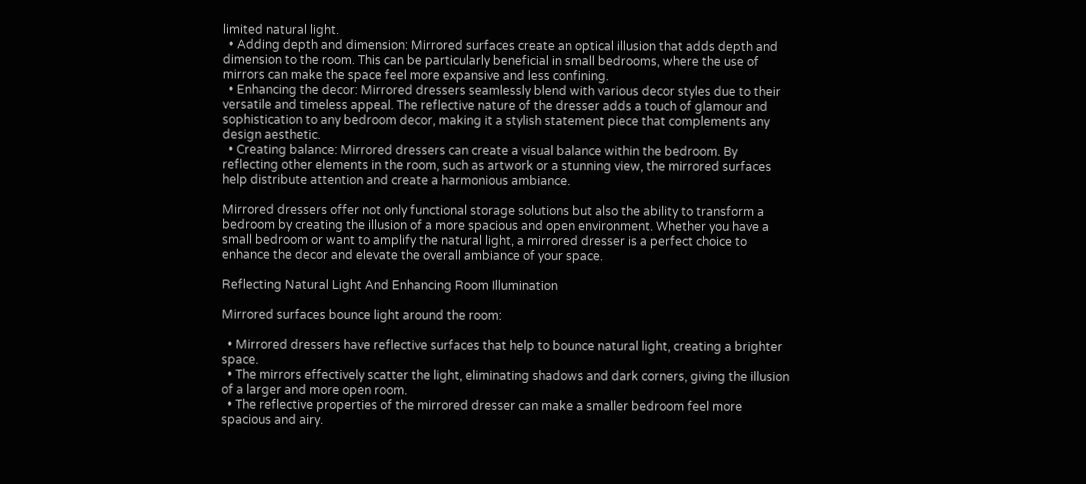limited natural light.
  • Adding depth and dimension: Mirrored surfaces create an optical illusion that adds depth and dimension to the room. This can be particularly beneficial in small bedrooms, where the use of mirrors can make the space feel more expansive and less confining.
  • Enhancing the decor: Mirrored dressers seamlessly blend with various decor styles due to their versatile and timeless appeal. The reflective nature of the dresser adds a touch of glamour and sophistication to any bedroom decor, making it a stylish statement piece that complements any design aesthetic.
  • Creating balance: Mirrored dressers can create a visual balance within the bedroom. By reflecting other elements in the room, such as artwork or a stunning view, the mirrored surfaces help distribute attention and create a harmonious ambiance.

Mirrored dressers offer not only functional storage solutions but also the ability to transform a bedroom by creating the illusion of a more spacious and open environment. Whether you have a small bedroom or want to amplify the natural light, a mirrored dresser is a perfect choice to enhance the decor and elevate the overall ambiance of your space.

Reflecting Natural Light And Enhancing Room Illumination

Mirrored surfaces bounce light around the room:

  • Mirrored dressers have reflective surfaces that help to bounce natural light, creating a brighter space.
  • The mirrors effectively scatter the light, eliminating shadows and dark corners, giving the illusion of a larger and more open room.
  • The reflective properties of the mirrored dresser can make a smaller bedroom feel more spacious and airy.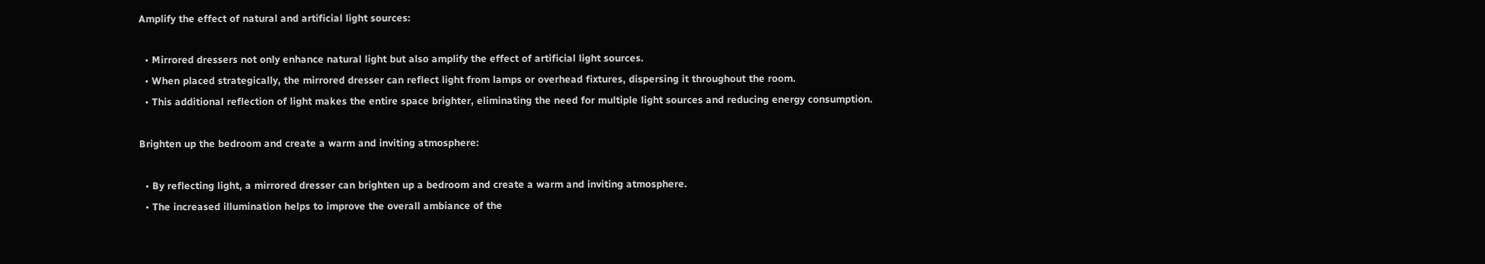Amplify the effect of natural and artificial light sources:

  • Mirrored dressers not only enhance natural light but also amplify the effect of artificial light sources.
  • When placed strategically, the mirrored dresser can reflect light from lamps or overhead fixtures, dispersing it throughout the room.
  • This additional reflection of light makes the entire space brighter, eliminating the need for multiple light sources and reducing energy consumption.

Brighten up the bedroom and create a warm and inviting atmosphere:

  • By reflecting light, a mirrored dresser can brighten up a bedroom and create a warm and inviting atmosphere.
  • The increased illumination helps to improve the overall ambiance of the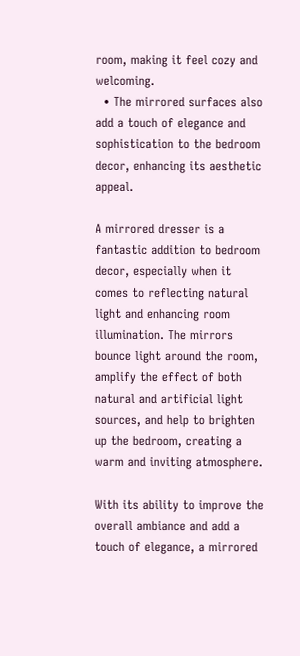room, making it feel cozy and welcoming.
  • The mirrored surfaces also add a touch of elegance and sophistication to the bedroom decor, enhancing its aesthetic appeal.

A mirrored dresser is a fantastic addition to bedroom decor, especially when it comes to reflecting natural light and enhancing room illumination. The mirrors bounce light around the room, amplify the effect of both natural and artificial light sources, and help to brighten up the bedroom, creating a warm and inviting atmosphere.

With its ability to improve the overall ambiance and add a touch of elegance, a mirrored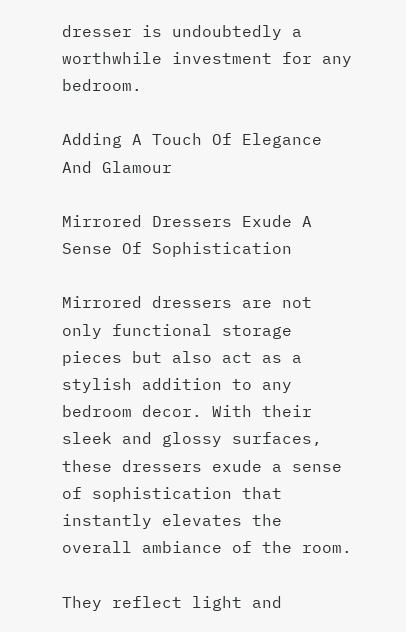dresser is undoubtedly a worthwhile investment for any bedroom.

Adding A Touch Of Elegance And Glamour

Mirrored Dressers Exude A Sense Of Sophistication

Mirrored dressers are not only functional storage pieces but also act as a stylish addition to any bedroom decor. With their sleek and glossy surfaces, these dressers exude a sense of sophistication that instantly elevates the overall ambiance of the room.

They reflect light and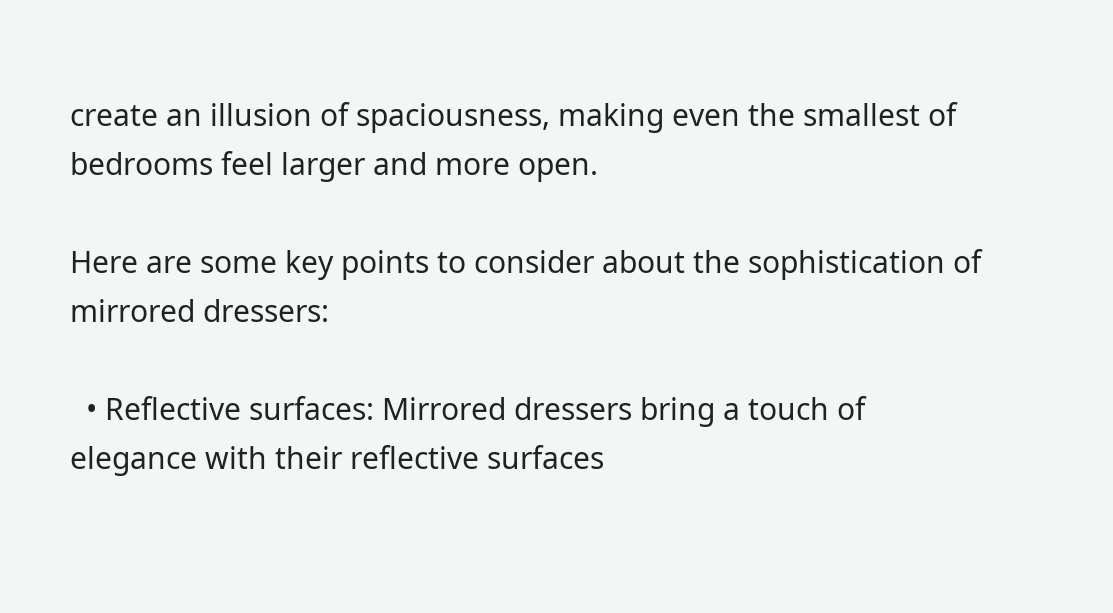create an illusion of spaciousness, making even the smallest of bedrooms feel larger and more open.

Here are some key points to consider about the sophistication of mirrored dressers:

  • Reflective surfaces: Mirrored dressers bring a touch of elegance with their reflective surfaces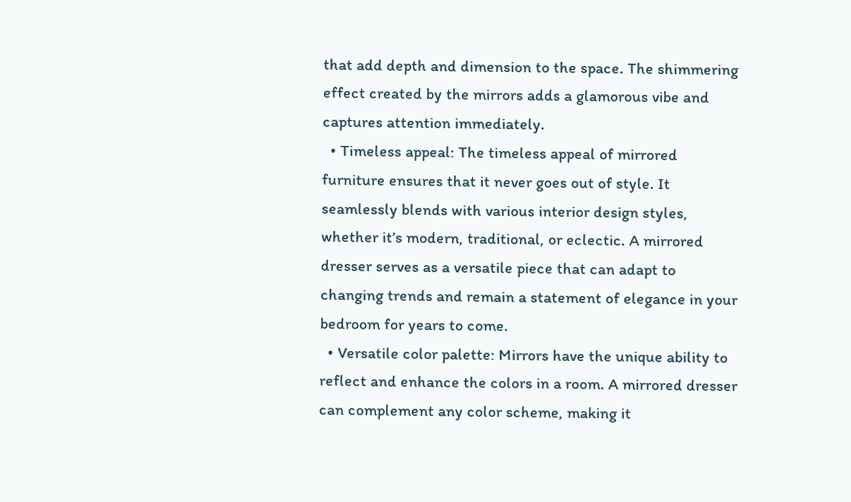that add depth and dimension to the space. The shimmering effect created by the mirrors adds a glamorous vibe and captures attention immediately.
  • Timeless appeal: The timeless appeal of mirrored furniture ensures that it never goes out of style. It seamlessly blends with various interior design styles, whether it’s modern, traditional, or eclectic. A mirrored dresser serves as a versatile piece that can adapt to changing trends and remain a statement of elegance in your bedroom for years to come.
  • Versatile color palette: Mirrors have the unique ability to reflect and enhance the colors in a room. A mirrored dresser can complement any color scheme, making it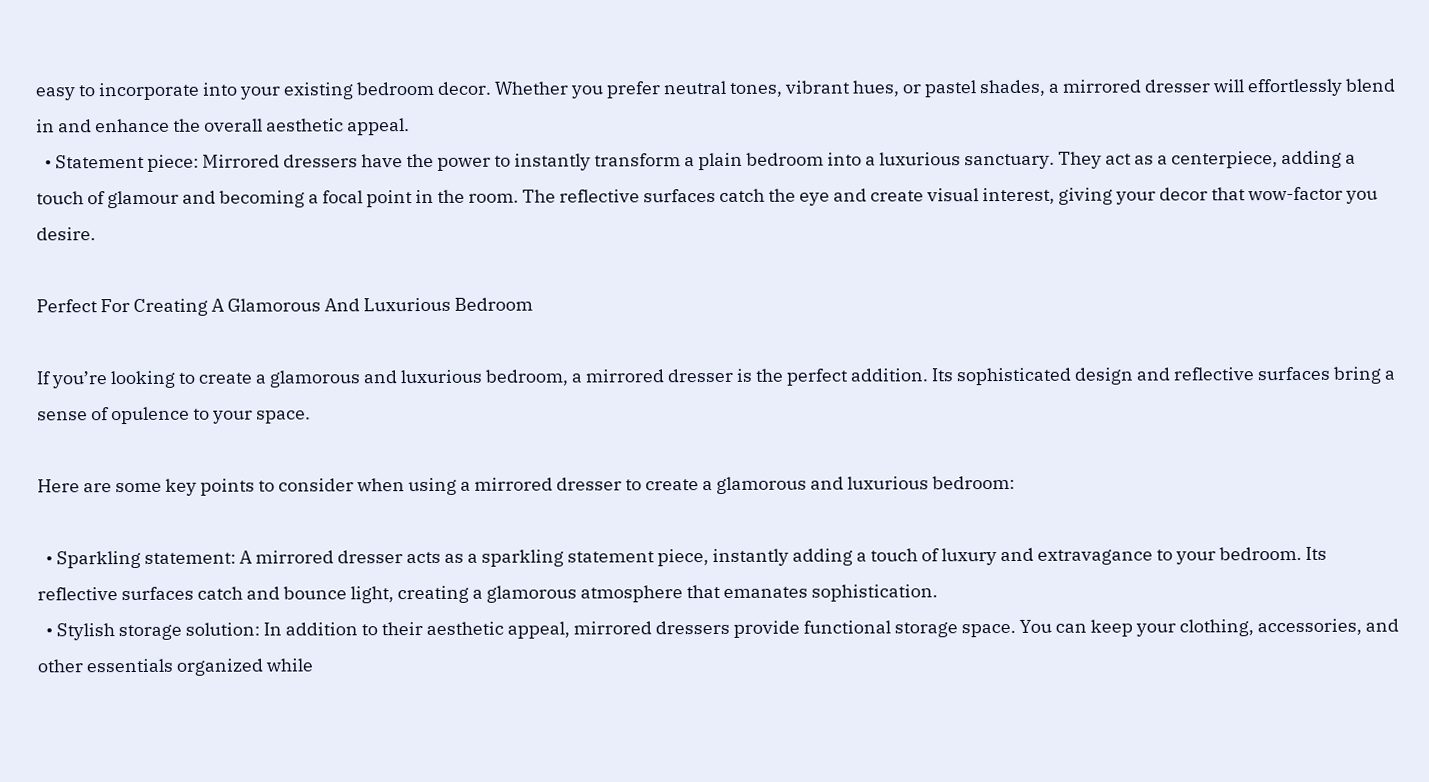easy to incorporate into your existing bedroom decor. Whether you prefer neutral tones, vibrant hues, or pastel shades, a mirrored dresser will effortlessly blend in and enhance the overall aesthetic appeal.
  • Statement piece: Mirrored dressers have the power to instantly transform a plain bedroom into a luxurious sanctuary. They act as a centerpiece, adding a touch of glamour and becoming a focal point in the room. The reflective surfaces catch the eye and create visual interest, giving your decor that wow-factor you desire.

Perfect For Creating A Glamorous And Luxurious Bedroom

If you’re looking to create a glamorous and luxurious bedroom, a mirrored dresser is the perfect addition. Its sophisticated design and reflective surfaces bring a sense of opulence to your space.

Here are some key points to consider when using a mirrored dresser to create a glamorous and luxurious bedroom:

  • Sparkling statement: A mirrored dresser acts as a sparkling statement piece, instantly adding a touch of luxury and extravagance to your bedroom. Its reflective surfaces catch and bounce light, creating a glamorous atmosphere that emanates sophistication.
  • Stylish storage solution: In addition to their aesthetic appeal, mirrored dressers provide functional storage space. You can keep your clothing, accessories, and other essentials organized while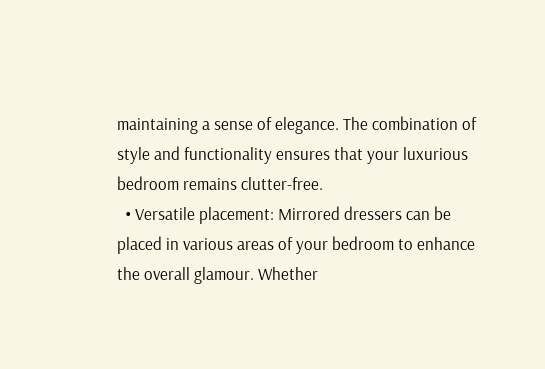maintaining a sense of elegance. The combination of style and functionality ensures that your luxurious bedroom remains clutter-free.
  • Versatile placement: Mirrored dressers can be placed in various areas of your bedroom to enhance the overall glamour. Whether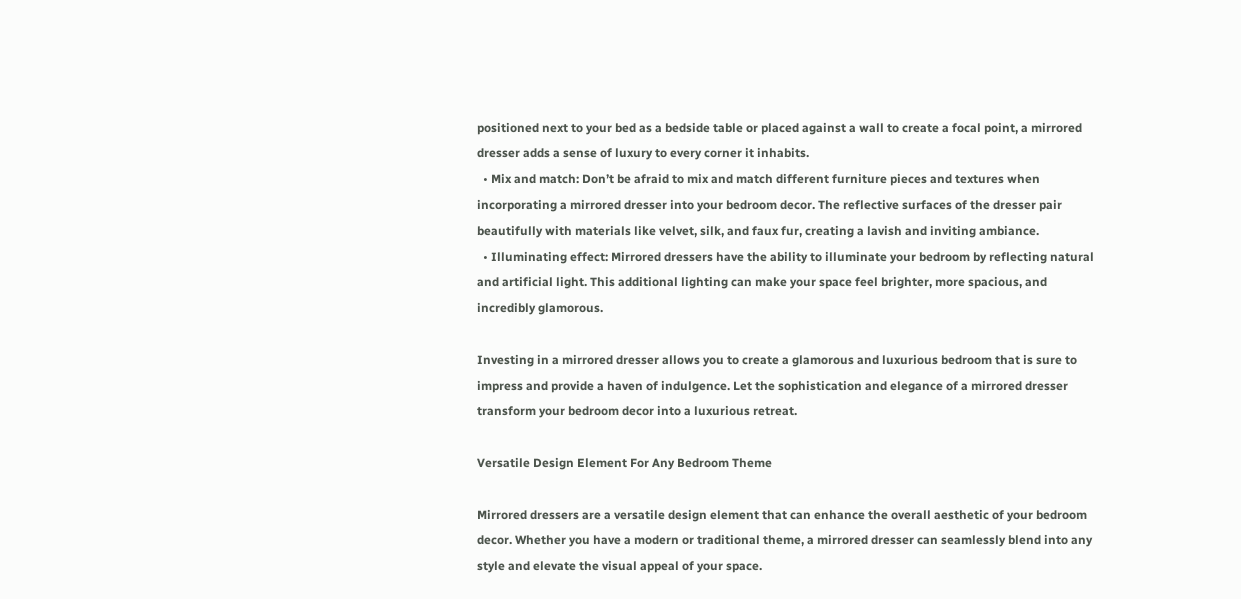positioned next to your bed as a bedside table or placed against a wall to create a focal point, a mirrored dresser adds a sense of luxury to every corner it inhabits.
  • Mix and match: Don’t be afraid to mix and match different furniture pieces and textures when incorporating a mirrored dresser into your bedroom decor. The reflective surfaces of the dresser pair beautifully with materials like velvet, silk, and faux fur, creating a lavish and inviting ambiance.
  • Illuminating effect: Mirrored dressers have the ability to illuminate your bedroom by reflecting natural and artificial light. This additional lighting can make your space feel brighter, more spacious, and incredibly glamorous.

Investing in a mirrored dresser allows you to create a glamorous and luxurious bedroom that is sure to impress and provide a haven of indulgence. Let the sophistication and elegance of a mirrored dresser transform your bedroom decor into a luxurious retreat.

Versatile Design Element For Any Bedroom Theme

Mirrored dressers are a versatile design element that can enhance the overall aesthetic of your bedroom decor. Whether you have a modern or traditional theme, a mirrored dresser can seamlessly blend into any style and elevate the visual appeal of your space.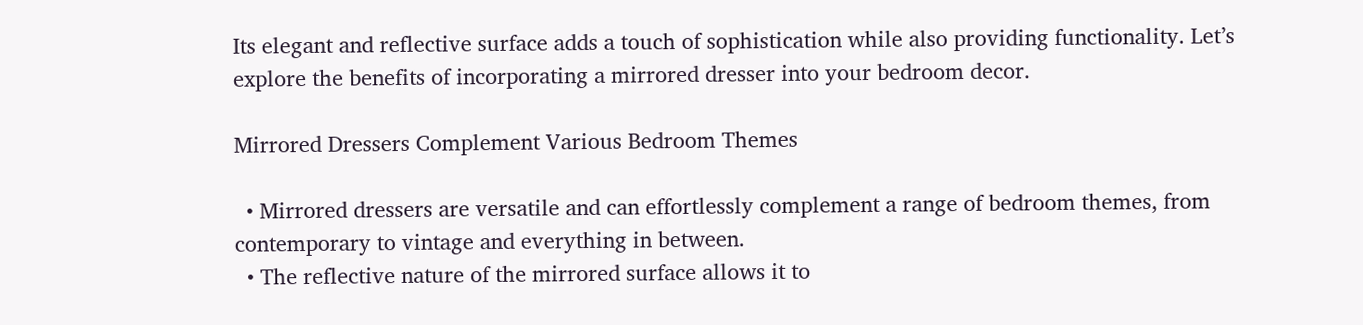Its elegant and reflective surface adds a touch of sophistication while also providing functionality. Let’s explore the benefits of incorporating a mirrored dresser into your bedroom decor.

Mirrored Dressers Complement Various Bedroom Themes

  • Mirrored dressers are versatile and can effortlessly complement a range of bedroom themes, from contemporary to vintage and everything in between.
  • The reflective nature of the mirrored surface allows it to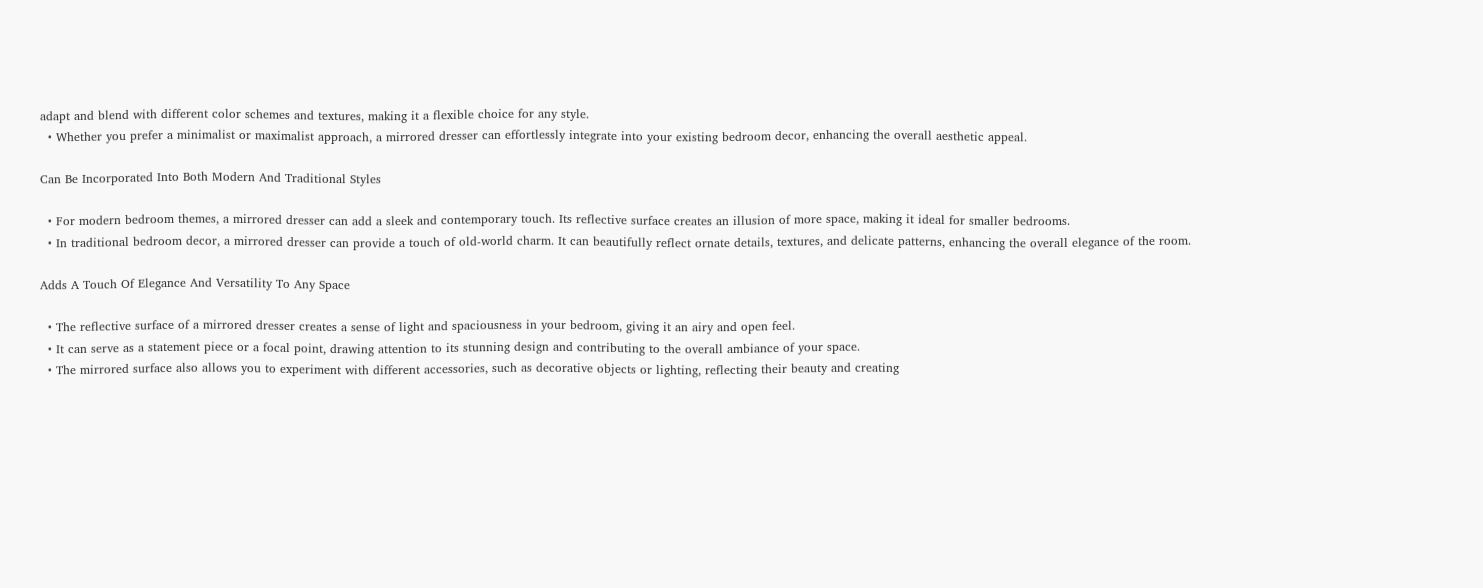adapt and blend with different color schemes and textures, making it a flexible choice for any style.
  • Whether you prefer a minimalist or maximalist approach, a mirrored dresser can effortlessly integrate into your existing bedroom decor, enhancing the overall aesthetic appeal.

Can Be Incorporated Into Both Modern And Traditional Styles

  • For modern bedroom themes, a mirrored dresser can add a sleek and contemporary touch. Its reflective surface creates an illusion of more space, making it ideal for smaller bedrooms.
  • In traditional bedroom decor, a mirrored dresser can provide a touch of old-world charm. It can beautifully reflect ornate details, textures, and delicate patterns, enhancing the overall elegance of the room.

Adds A Touch Of Elegance And Versatility To Any Space

  • The reflective surface of a mirrored dresser creates a sense of light and spaciousness in your bedroom, giving it an airy and open feel.
  • It can serve as a statement piece or a focal point, drawing attention to its stunning design and contributing to the overall ambiance of your space.
  • The mirrored surface also allows you to experiment with different accessories, such as decorative objects or lighting, reflecting their beauty and creating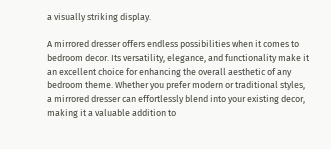a visually striking display.

A mirrored dresser offers endless possibilities when it comes to bedroom decor. Its versatility, elegance, and functionality make it an excellent choice for enhancing the overall aesthetic of any bedroom theme. Whether you prefer modern or traditional styles, a mirrored dresser can effortlessly blend into your existing decor, making it a valuable addition to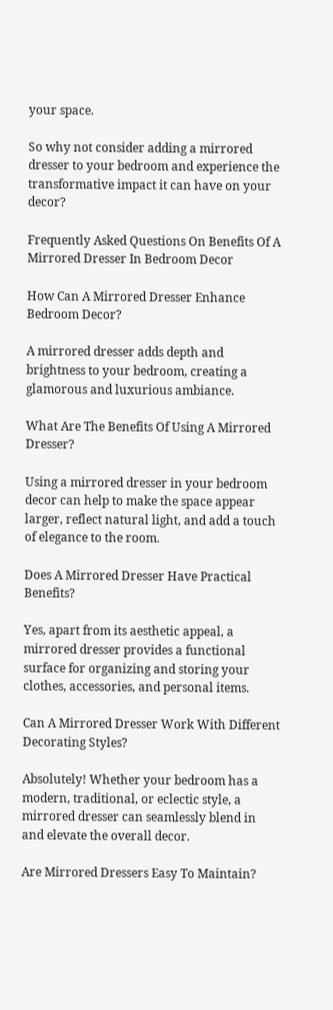your space.

So why not consider adding a mirrored dresser to your bedroom and experience the transformative impact it can have on your decor?

Frequently Asked Questions On Benefits Of A Mirrored Dresser In Bedroom Decor

How Can A Mirrored Dresser Enhance Bedroom Decor?

A mirrored dresser adds depth and brightness to your bedroom, creating a glamorous and luxurious ambiance.

What Are The Benefits Of Using A Mirrored Dresser?

Using a mirrored dresser in your bedroom decor can help to make the space appear larger, reflect natural light, and add a touch of elegance to the room.

Does A Mirrored Dresser Have Practical Benefits?

Yes, apart from its aesthetic appeal, a mirrored dresser provides a functional surface for organizing and storing your clothes, accessories, and personal items.

Can A Mirrored Dresser Work With Different Decorating Styles?

Absolutely! Whether your bedroom has a modern, traditional, or eclectic style, a mirrored dresser can seamlessly blend in and elevate the overall decor.

Are Mirrored Dressers Easy To Maintain?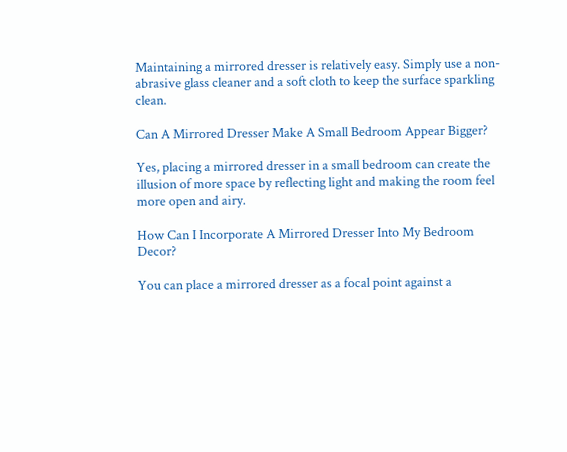Maintaining a mirrored dresser is relatively easy. Simply use a non-abrasive glass cleaner and a soft cloth to keep the surface sparkling clean.

Can A Mirrored Dresser Make A Small Bedroom Appear Bigger?

Yes, placing a mirrored dresser in a small bedroom can create the illusion of more space by reflecting light and making the room feel more open and airy.

How Can I Incorporate A Mirrored Dresser Into My Bedroom Decor?

You can place a mirrored dresser as a focal point against a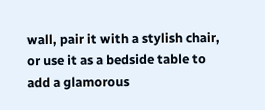wall, pair it with a stylish chair, or use it as a bedside table to add a glamorous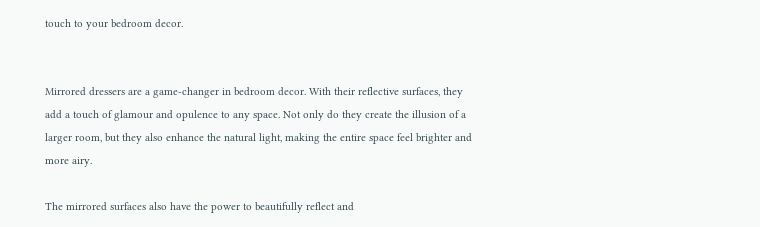touch to your bedroom decor.


Mirrored dressers are a game-changer in bedroom decor. With their reflective surfaces, they add a touch of glamour and opulence to any space. Not only do they create the illusion of a larger room, but they also enhance the natural light, making the entire space feel brighter and more airy.

The mirrored surfaces also have the power to beautifully reflect and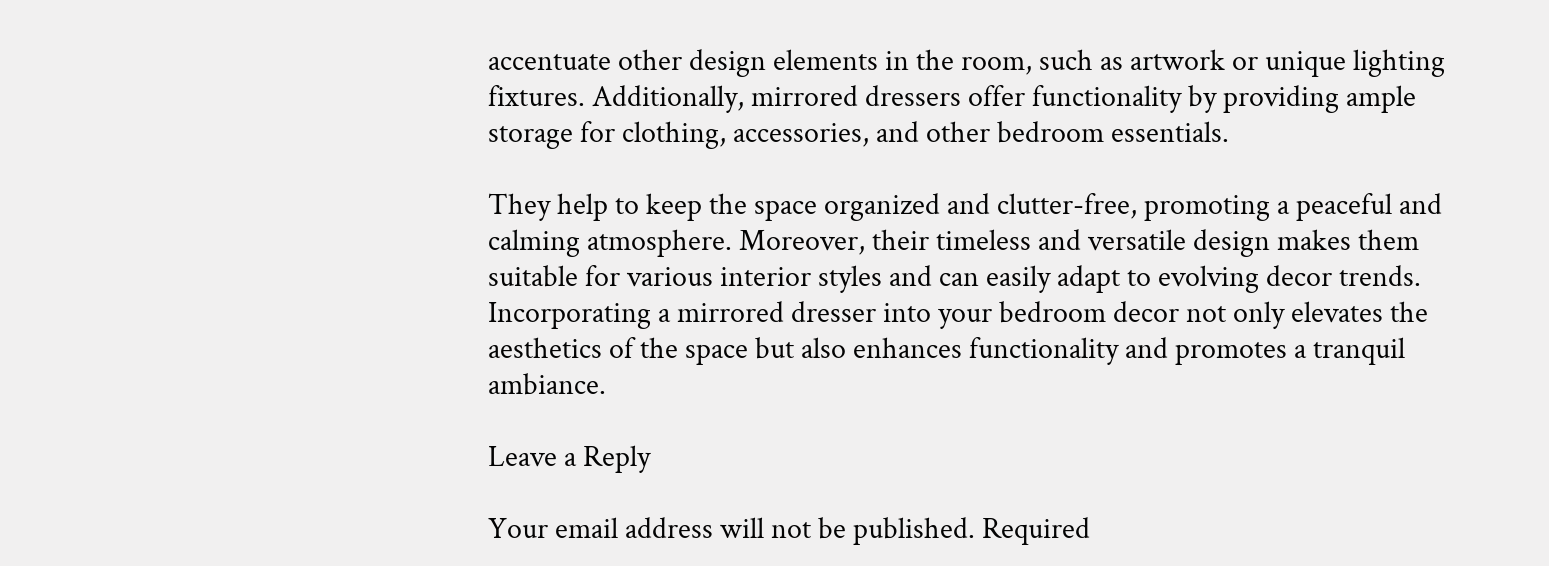accentuate other design elements in the room, such as artwork or unique lighting fixtures. Additionally, mirrored dressers offer functionality by providing ample storage for clothing, accessories, and other bedroom essentials.

They help to keep the space organized and clutter-free, promoting a peaceful and calming atmosphere. Moreover, their timeless and versatile design makes them suitable for various interior styles and can easily adapt to evolving decor trends. Incorporating a mirrored dresser into your bedroom decor not only elevates the aesthetics of the space but also enhances functionality and promotes a tranquil ambiance.

Leave a Reply

Your email address will not be published. Required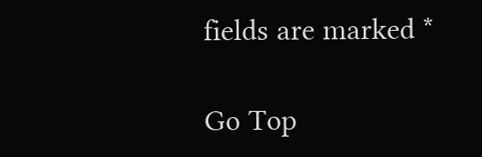fields are marked *

Go Top